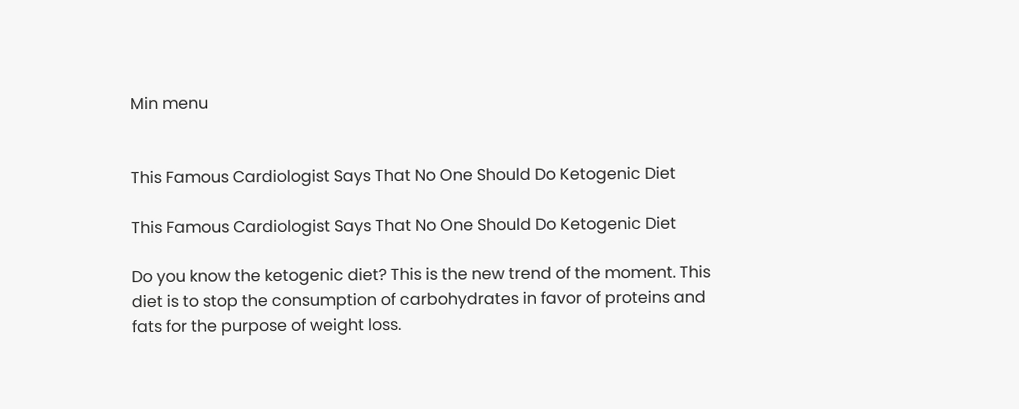Min menu


This Famous Cardiologist Says That No One Should Do Ketogenic Diet

This Famous Cardiologist Says That No One Should Do Ketogenic Diet

Do you know the ketogenic diet? This is the new trend of the moment. This diet is to stop the consumption of carbohydrates in favor of proteins and fats for the purpose of weight loss.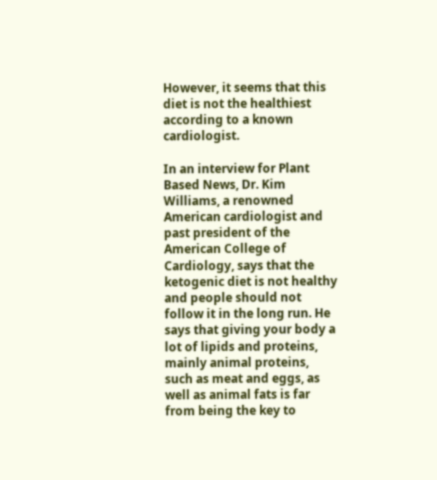However, it seems that this diet is not the healthiest according to a known cardiologist.

In an interview for Plant Based News, Dr. Kim Williams, a renowned American cardiologist and past president of the American College of Cardiology, says that the ketogenic diet is not healthy and people should not follow it in the long run. He says that giving your body a lot of lipids and proteins, mainly animal proteins, such as meat and eggs, as well as animal fats is far from being the key to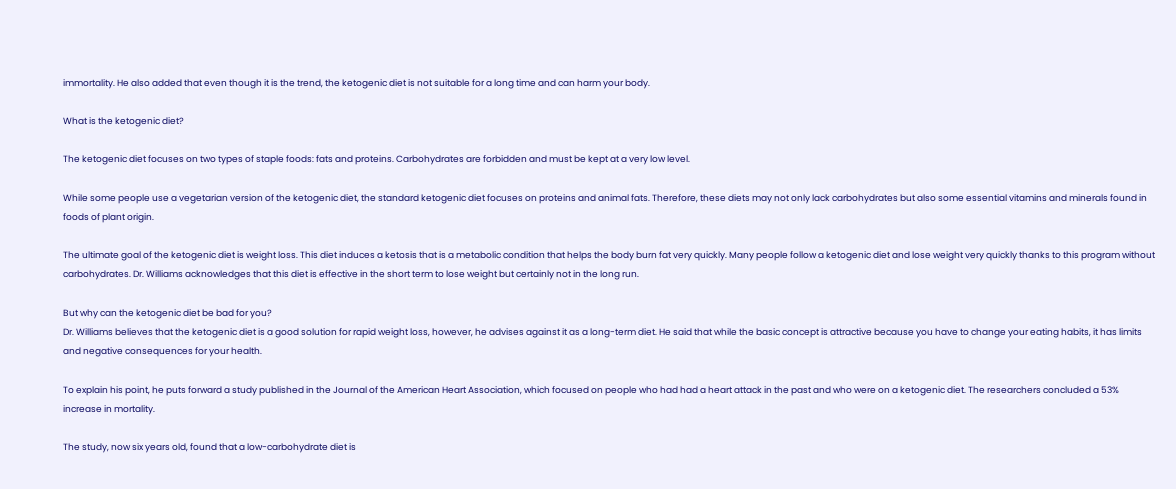immortality. He also added that even though it is the trend, the ketogenic diet is not suitable for a long time and can harm your body.

What is the ketogenic diet?

The ketogenic diet focuses on two types of staple foods: fats and proteins. Carbohydrates are forbidden and must be kept at a very low level.

While some people use a vegetarian version of the ketogenic diet, the standard ketogenic diet focuses on proteins and animal fats. Therefore, these diets may not only lack carbohydrates but also some essential vitamins and minerals found in foods of plant origin.

The ultimate goal of the ketogenic diet is weight loss. This diet induces a ketosis that is a metabolic condition that helps the body burn fat very quickly. Many people follow a ketogenic diet and lose weight very quickly thanks to this program without carbohydrates. Dr. Williams acknowledges that this diet is effective in the short term to lose weight but certainly not in the long run.

But why can the ketogenic diet be bad for you?
Dr. Williams believes that the ketogenic diet is a good solution for rapid weight loss, however, he advises against it as a long-term diet. He said that while the basic concept is attractive because you have to change your eating habits, it has limits and negative consequences for your health.

To explain his point, he puts forward a study published in the Journal of the American Heart Association, which focused on people who had had a heart attack in the past and who were on a ketogenic diet. The researchers concluded a 53% increase in mortality.

The study, now six years old, found that a low-carbohydrate diet is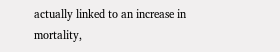actually linked to an increase in mortality,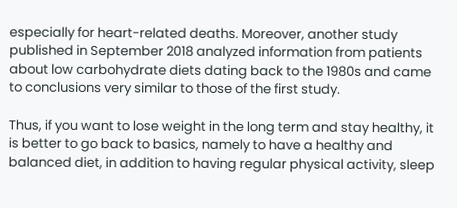especially for heart-related deaths. Moreover, another study published in September 2018 analyzed information from patients about low carbohydrate diets dating back to the 1980s and came to conclusions very similar to those of the first study.

Thus, if you want to lose weight in the long term and stay healthy, it is better to go back to basics, namely to have a healthy and balanced diet, in addition to having regular physical activity, sleep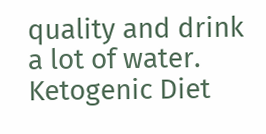quality and drink a lot of water.
Ketogenic Diet